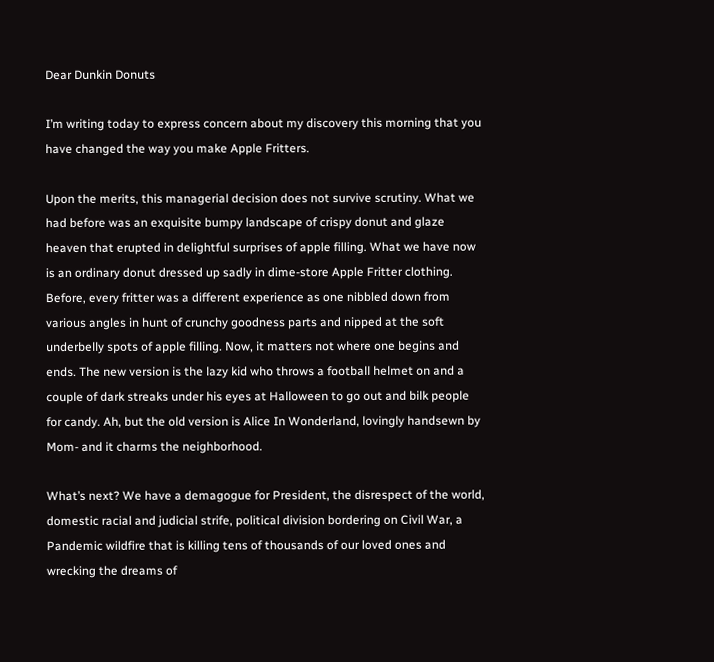Dear Dunkin Donuts

I’m writing today to express concern about my discovery this morning that you have changed the way you make Apple Fritters.

Upon the merits, this managerial decision does not survive scrutiny. What we had before was an exquisite bumpy landscape of crispy donut and glaze heaven that erupted in delightful surprises of apple filling. What we have now is an ordinary donut dressed up sadly in dime-store Apple Fritter clothing. Before, every fritter was a different experience as one nibbled down from various angles in hunt of crunchy goodness parts and nipped at the soft underbelly spots of apple filling. Now, it matters not where one begins and ends. The new version is the lazy kid who throws a football helmet on and a couple of dark streaks under his eyes at Halloween to go out and bilk people for candy. Ah, but the old version is Alice In Wonderland, lovingly handsewn by Mom- and it charms the neighborhood.

What’s next? We have a demagogue for President, the disrespect of the world, domestic racial and judicial strife, political division bordering on Civil War, a Pandemic wildfire that is killing tens of thousands of our loved ones and wrecking the dreams of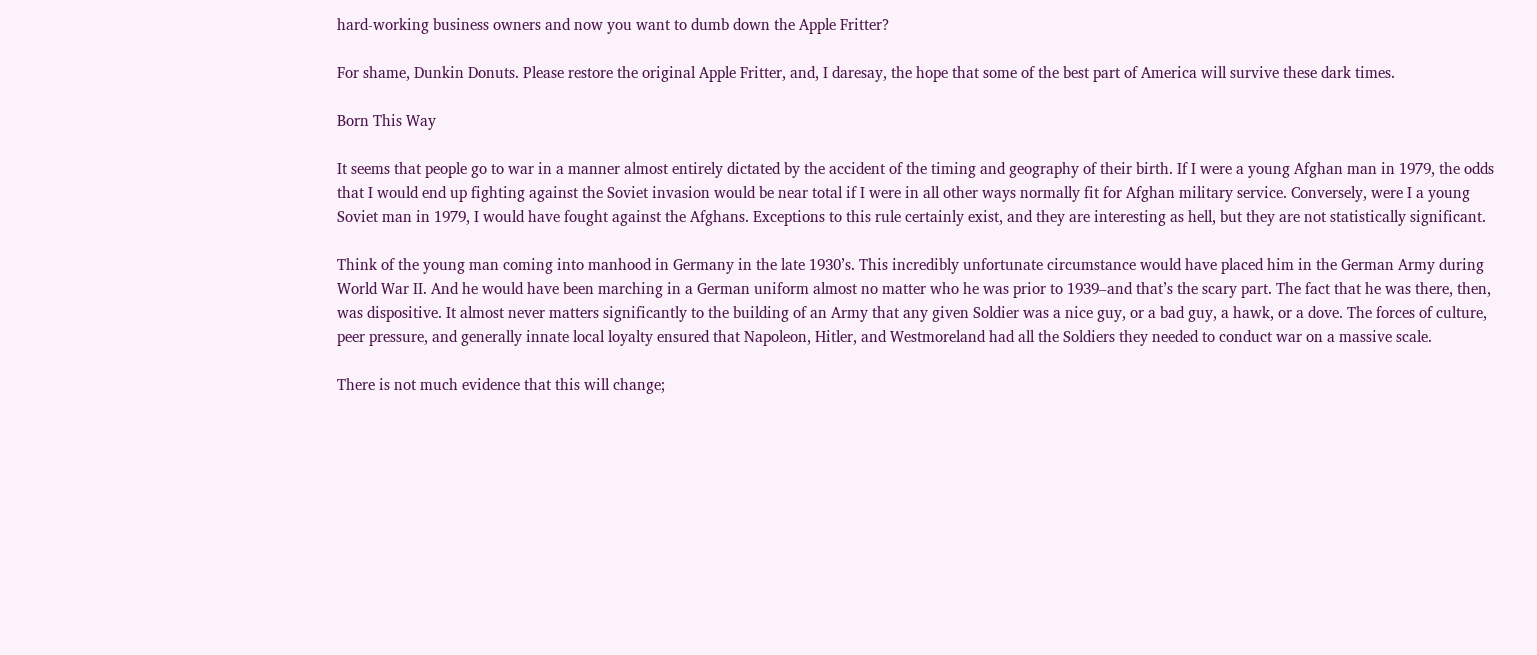hard-working business owners and now you want to dumb down the Apple Fritter?

For shame, Dunkin Donuts. Please restore the original Apple Fritter, and, I daresay, the hope that some of the best part of America will survive these dark times.

Born This Way

It seems that people go to war in a manner almost entirely dictated by the accident of the timing and geography of their birth. If I were a young Afghan man in 1979, the odds that I would end up fighting against the Soviet invasion would be near total if I were in all other ways normally fit for Afghan military service. Conversely, were I a young Soviet man in 1979, I would have fought against the Afghans. Exceptions to this rule certainly exist, and they are interesting as hell, but they are not statistically significant.

Think of the young man coming into manhood in Germany in the late 1930’s. This incredibly unfortunate circumstance would have placed him in the German Army during World War II. And he would have been marching in a German uniform almost no matter who he was prior to 1939–and that’s the scary part. The fact that he was there, then, was dispositive. It almost never matters significantly to the building of an Army that any given Soldier was a nice guy, or a bad guy, a hawk, or a dove. The forces of culture, peer pressure, and generally innate local loyalty ensured that Napoleon, Hitler, and Westmoreland had all the Soldiers they needed to conduct war on a massive scale.

There is not much evidence that this will change;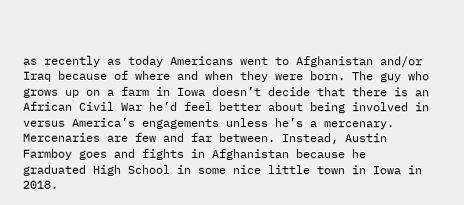as recently as today Americans went to Afghanistan and/or Iraq because of where and when they were born. The guy who grows up on a farm in Iowa doesn’t decide that there is an African Civil War he’d feel better about being involved in versus America’s engagements unless he’s a mercenary. Mercenaries are few and far between. Instead, Austin Farmboy goes and fights in Afghanistan because he graduated High School in some nice little town in Iowa in 2018.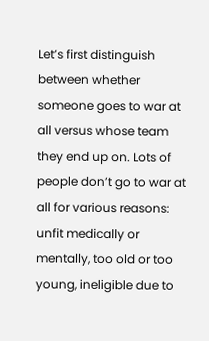Let’s first distinguish between whether someone goes to war at all versus whose team they end up on. Lots of people don’t go to war at all for various reasons: unfit medically or mentally, too old or too young, ineligible due to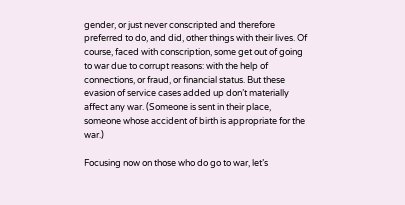gender, or just never conscripted and therefore preferred to do, and did, other things with their lives. Of course, faced with conscription, some get out of going to war due to corrupt reasons: with the help of connections, or fraud, or financial status. But these evasion of service cases added up don’t materially affect any war. (Someone is sent in their place, someone whose accident of birth is appropriate for the war.)

Focusing now on those who do go to war, let’s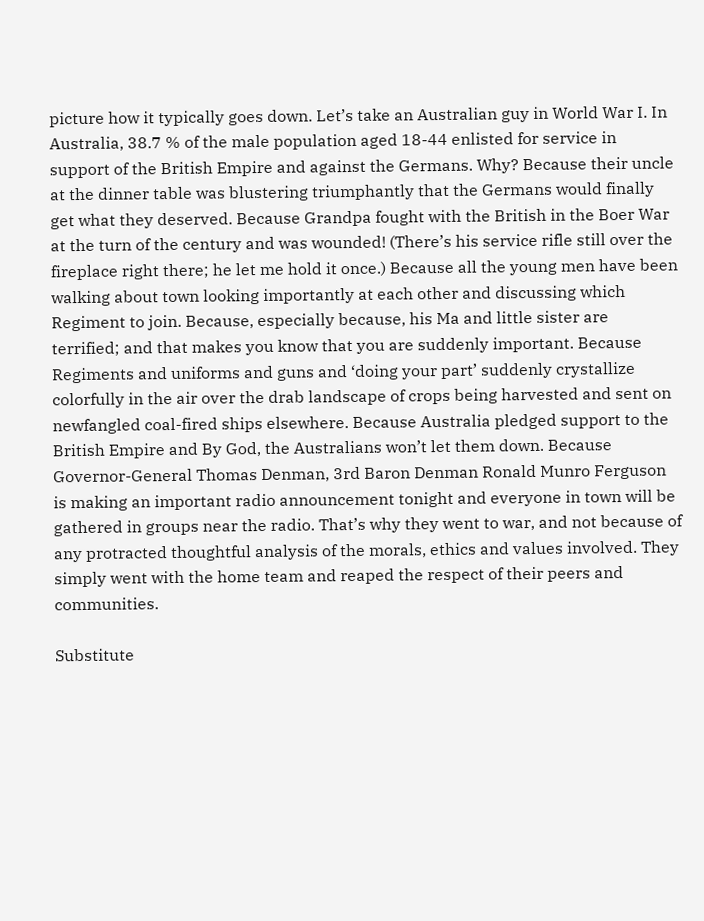picture how it typically goes down. Let’s take an Australian guy in World War I. In Australia, 38.7 % of the male population aged 18-44 enlisted for service in support of the British Empire and against the Germans. Why? Because their uncle at the dinner table was blustering triumphantly that the Germans would finally get what they deserved. Because Grandpa fought with the British in the Boer War at the turn of the century and was wounded! (There’s his service rifle still over the fireplace right there; he let me hold it once.) Because all the young men have been walking about town looking importantly at each other and discussing which Regiment to join. Because, especially because, his Ma and little sister are terrified; and that makes you know that you are suddenly important. Because Regiments and uniforms and guns and ‘doing your part’ suddenly crystallize colorfully in the air over the drab landscape of crops being harvested and sent on newfangled coal-fired ships elsewhere. Because Australia pledged support to the British Empire and By God, the Australians won’t let them down. Because Governor-General Thomas Denman, 3rd Baron Denman Ronald Munro Ferguson is making an important radio announcement tonight and everyone in town will be gathered in groups near the radio. That’s why they went to war, and not because of any protracted thoughtful analysis of the morals, ethics and values involved. They simply went with the home team and reaped the respect of their peers and communities.

Substitute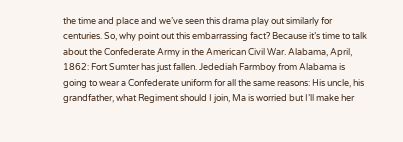the time and place and we’ve seen this drama play out similarly for centuries. So, why point out this embarrassing fact? Because it’s time to talk about the Confederate Army in the American Civil War. Alabama, April, 1862: Fort Sumter has just fallen. Jedediah Farmboy from Alabama is going to wear a Confederate uniform for all the same reasons: His uncle, his grandfather, what Regiment should I join, Ma is worried but I’ll make her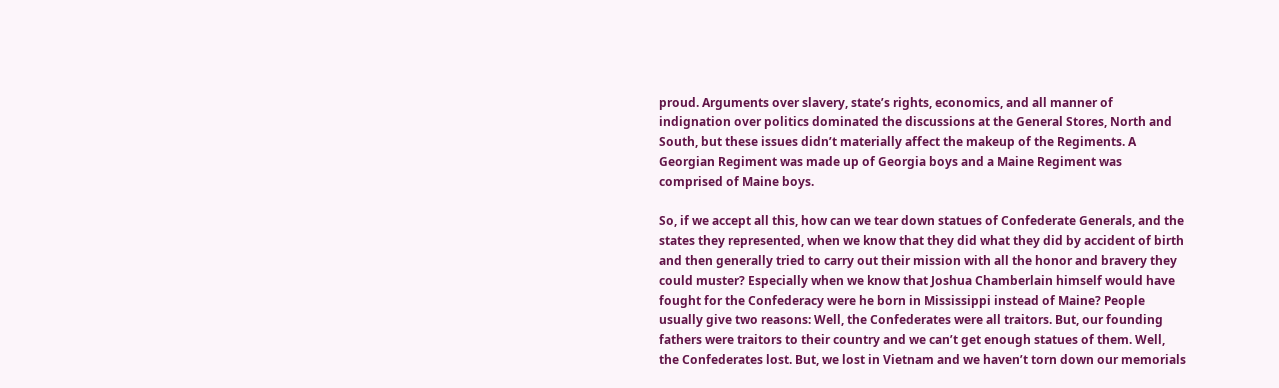proud. Arguments over slavery, state’s rights, economics, and all manner of indignation over politics dominated the discussions at the General Stores, North and South, but these issues didn’t materially affect the makeup of the Regiments. A Georgian Regiment was made up of Georgia boys and a Maine Regiment was comprised of Maine boys.

So, if we accept all this, how can we tear down statues of Confederate Generals, and the states they represented, when we know that they did what they did by accident of birth and then generally tried to carry out their mission with all the honor and bravery they could muster? Especially when we know that Joshua Chamberlain himself would have fought for the Confederacy were he born in Mississippi instead of Maine? People usually give two reasons: Well, the Confederates were all traitors. But, our founding fathers were traitors to their country and we can’t get enough statues of them. Well, the Confederates lost. But, we lost in Vietnam and we haven’t torn down our memorials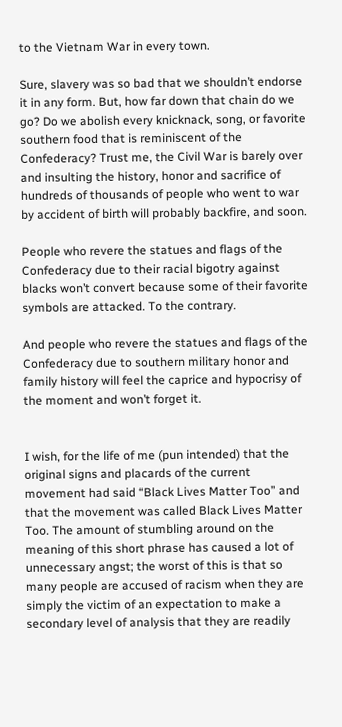to the Vietnam War in every town.

Sure, slavery was so bad that we shouldn’t endorse it in any form. But, how far down that chain do we go? Do we abolish every knicknack, song, or favorite southern food that is reminiscent of the Confederacy? Trust me, the Civil War is barely over and insulting the history, honor and sacrifice of hundreds of thousands of people who went to war by accident of birth will probably backfire, and soon.

People who revere the statues and flags of the Confederacy due to their racial bigotry against blacks won’t convert because some of their favorite symbols are attacked. To the contrary.

And people who revere the statues and flags of the Confederacy due to southern military honor and family history will feel the caprice and hypocrisy of the moment and won’t forget it.


I wish, for the life of me (pun intended) that the original signs and placards of the current movement had said “Black Lives Matter Too” and that the movement was called Black Lives Matter Too. The amount of stumbling around on the meaning of this short phrase has caused a lot of unnecessary angst; the worst of this is that so many people are accused of racism when they are simply the victim of an expectation to make a secondary level of analysis that they are readily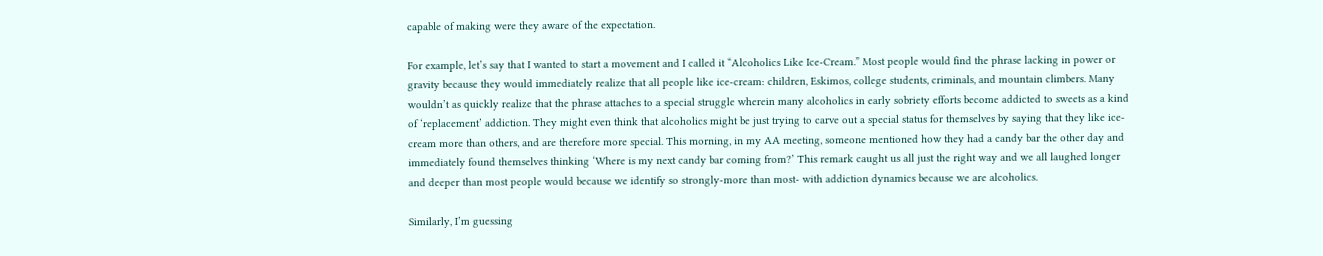capable of making were they aware of the expectation.

For example, let’s say that I wanted to start a movement and I called it “Alcoholics Like Ice-Cream.” Most people would find the phrase lacking in power or gravity because they would immediately realize that all people like ice-cream: children, Eskimos, college students, criminals, and mountain climbers. Many wouldn’t as quickly realize that the phrase attaches to a special struggle wherein many alcoholics in early sobriety efforts become addicted to sweets as a kind of ‘replacement’ addiction. They might even think that alcoholics might be just trying to carve out a special status for themselves by saying that they like ice-cream more than others, and are therefore more special. This morning, in my AA meeting, someone mentioned how they had a candy bar the other day and immediately found themselves thinking ‘Where is my next candy bar coming from?’ This remark caught us all just the right way and we all laughed longer and deeper than most people would because we identify so strongly-more than most- with addiction dynamics because we are alcoholics.

Similarly, I’m guessing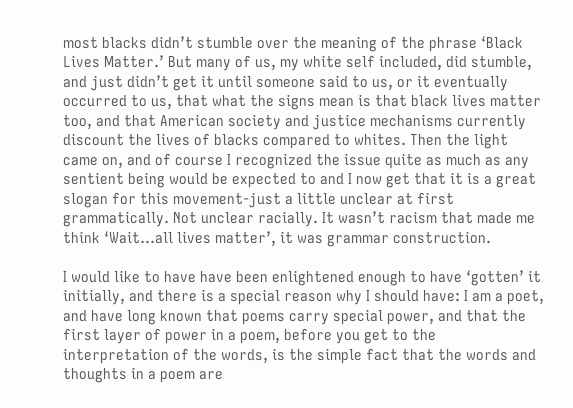most blacks didn’t stumble over the meaning of the phrase ‘Black Lives Matter.’ But many of us, my white self included, did stumble, and just didn’t get it until someone said to us, or it eventually occurred to us, that what the signs mean is that black lives matter too, and that American society and justice mechanisms currently discount the lives of blacks compared to whites. Then the light came on, and of course I recognized the issue quite as much as any sentient being would be expected to and I now get that it is a great slogan for this movement-just a little unclear at first grammatically. Not unclear racially. It wasn’t racism that made me think ‘Wait…all lives matter’, it was grammar construction.

I would like to have have been enlightened enough to have ‘gotten’ it initially, and there is a special reason why I should have: I am a poet, and have long known that poems carry special power, and that the first layer of power in a poem, before you get to the interpretation of the words, is the simple fact that the words and thoughts in a poem are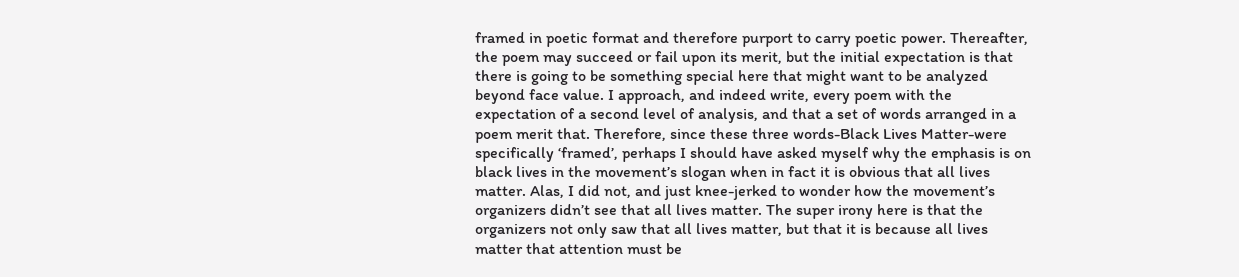framed in poetic format and therefore purport to carry poetic power. Thereafter, the poem may succeed or fail upon its merit, but the initial expectation is that there is going to be something special here that might want to be analyzed beyond face value. I approach, and indeed write, every poem with the expectation of a second level of analysis, and that a set of words arranged in a poem merit that. Therefore, since these three words-Black Lives Matter-were specifically ‘framed’, perhaps I should have asked myself why the emphasis is on black lives in the movement’s slogan when in fact it is obvious that all lives matter. Alas, I did not, and just knee-jerked to wonder how the movement’s organizers didn’t see that all lives matter. The super irony here is that the organizers not only saw that all lives matter, but that it is because all lives matter that attention must be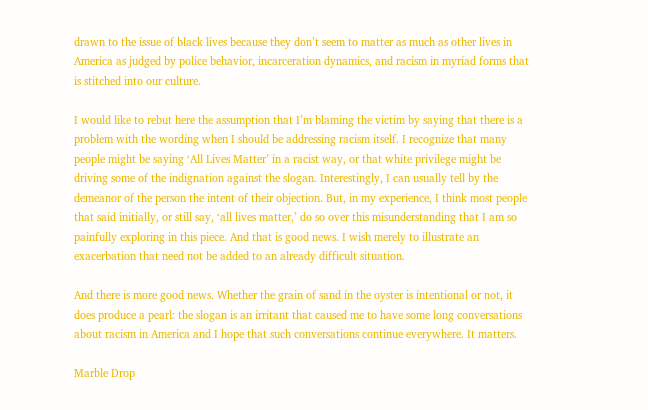drawn to the issue of black lives because they don’t seem to matter as much as other lives in America as judged by police behavior, incarceration dynamics, and racism in myriad forms that is stitched into our culture.

I would like to rebut here the assumption that I’m blaming the victim by saying that there is a problem with the wording when I should be addressing racism itself. I recognize that many people might be saying ‘All Lives Matter’ in a racist way, or that white privilege might be driving some of the indignation against the slogan. Interestingly, I can usually tell by the demeanor of the person the intent of their objection. But, in my experience, I think most people that said initially, or still say, ‘all lives matter,’ do so over this misunderstanding that I am so painfully exploring in this piece. And that is good news. I wish merely to illustrate an exacerbation that need not be added to an already difficult situation.

And there is more good news. Whether the grain of sand in the oyster is intentional or not, it does produce a pearl: the slogan is an irritant that caused me to have some long conversations about racism in America and I hope that such conversations continue everywhere. It matters.

Marble Drop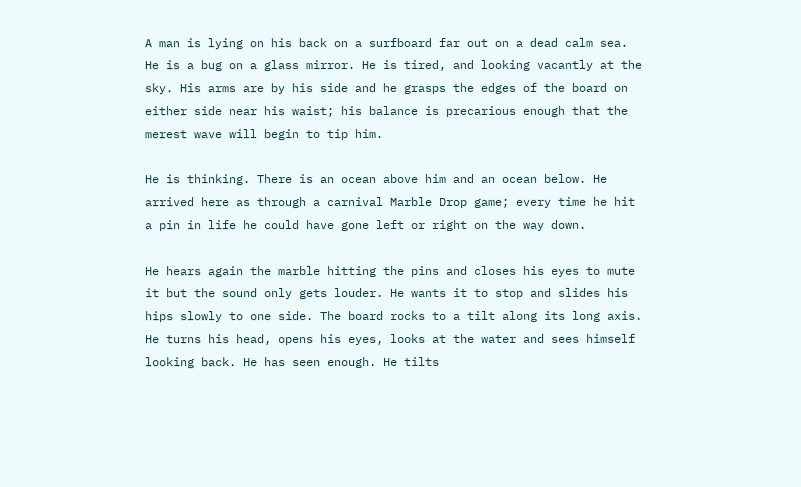A man is lying on his back on a surfboard far out on a dead calm sea. He is a bug on a glass mirror. He is tired, and looking vacantly at the sky. His arms are by his side and he grasps the edges of the board on either side near his waist; his balance is precarious enough that the merest wave will begin to tip him.

He is thinking. There is an ocean above him and an ocean below. He arrived here as through a carnival Marble Drop game; every time he hit a pin in life he could have gone left or right on the way down.

He hears again the marble hitting the pins and closes his eyes to mute it but the sound only gets louder. He wants it to stop and slides his hips slowly to one side. The board rocks to a tilt along its long axis. He turns his head, opens his eyes, looks at the water and sees himself looking back. He has seen enough. He tilts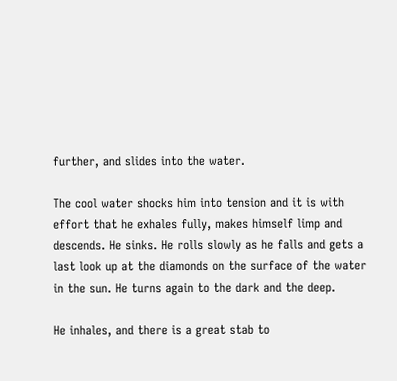further, and slides into the water.

The cool water shocks him into tension and it is with effort that he exhales fully, makes himself limp and descends. He sinks. He rolls slowly as he falls and gets a last look up at the diamonds on the surface of the water in the sun. He turns again to the dark and the deep.

He inhales, and there is a great stab to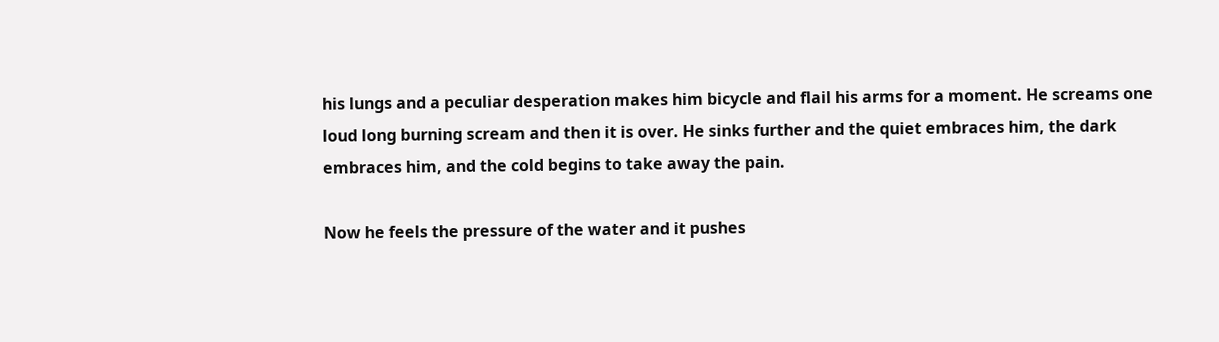his lungs and a peculiar desperation makes him bicycle and flail his arms for a moment. He screams one loud long burning scream and then it is over. He sinks further and the quiet embraces him, the dark embraces him, and the cold begins to take away the pain.

Now he feels the pressure of the water and it pushes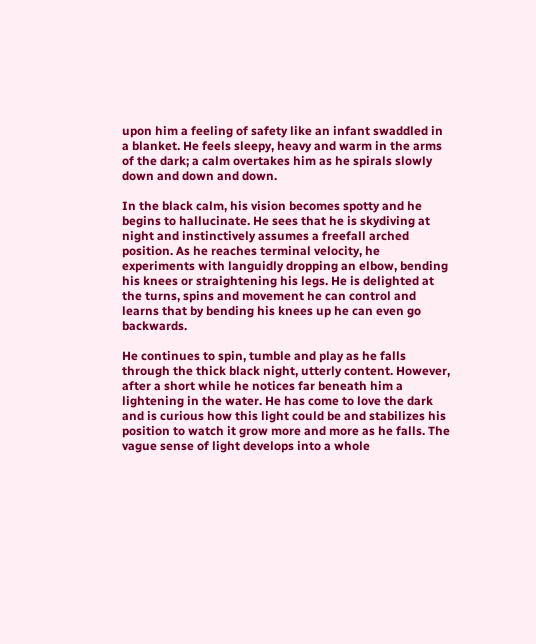upon him a feeling of safety like an infant swaddled in a blanket. He feels sleepy, heavy and warm in the arms of the dark; a calm overtakes him as he spirals slowly down and down and down.

In the black calm, his vision becomes spotty and he begins to hallucinate. He sees that he is skydiving at night and instinctively assumes a freefall arched position. As he reaches terminal velocity, he experiments with languidly dropping an elbow, bending his knees or straightening his legs. He is delighted at the turns, spins and movement he can control and learns that by bending his knees up he can even go backwards.

He continues to spin, tumble and play as he falls through the thick black night, utterly content. However, after a short while he notices far beneath him a lightening in the water. He has come to love the dark and is curious how this light could be and stabilizes his position to watch it grow more and more as he falls. The vague sense of light develops into a whole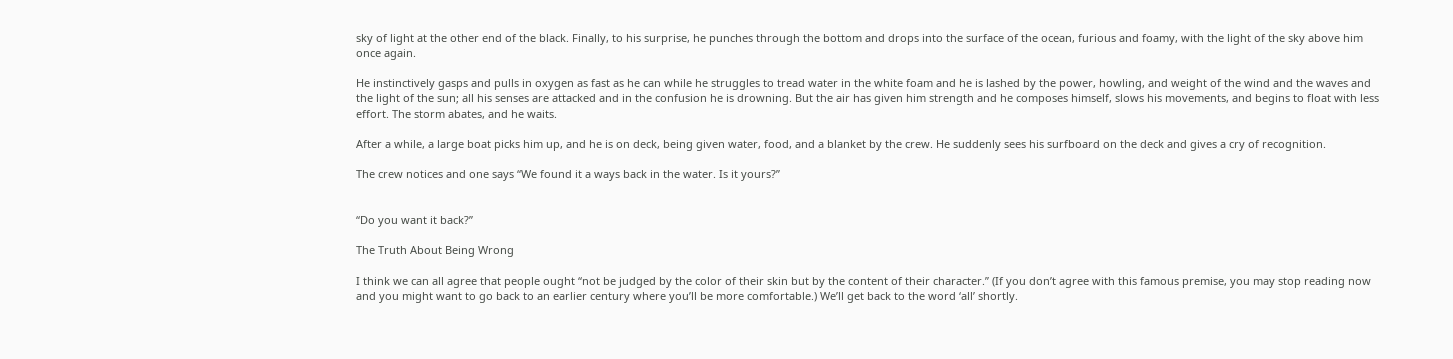sky of light at the other end of the black. Finally, to his surprise, he punches through the bottom and drops into the surface of the ocean, furious and foamy, with the light of the sky above him once again.

He instinctively gasps and pulls in oxygen as fast as he can while he struggles to tread water in the white foam and he is lashed by the power, howling, and weight of the wind and the waves and the light of the sun; all his senses are attacked and in the confusion he is drowning. But the air has given him strength and he composes himself, slows his movements, and begins to float with less effort. The storm abates, and he waits.

After a while, a large boat picks him up, and he is on deck, being given water, food, and a blanket by the crew. He suddenly sees his surfboard on the deck and gives a cry of recognition.

The crew notices and one says “We found it a ways back in the water. Is it yours?”


“Do you want it back?”

The Truth About Being Wrong

I think we can all agree that people ought “not be judged by the color of their skin but by the content of their character.” (If you don’t agree with this famous premise, you may stop reading now and you might want to go back to an earlier century where you’ll be more comfortable.) We’ll get back to the word ‘all’ shortly.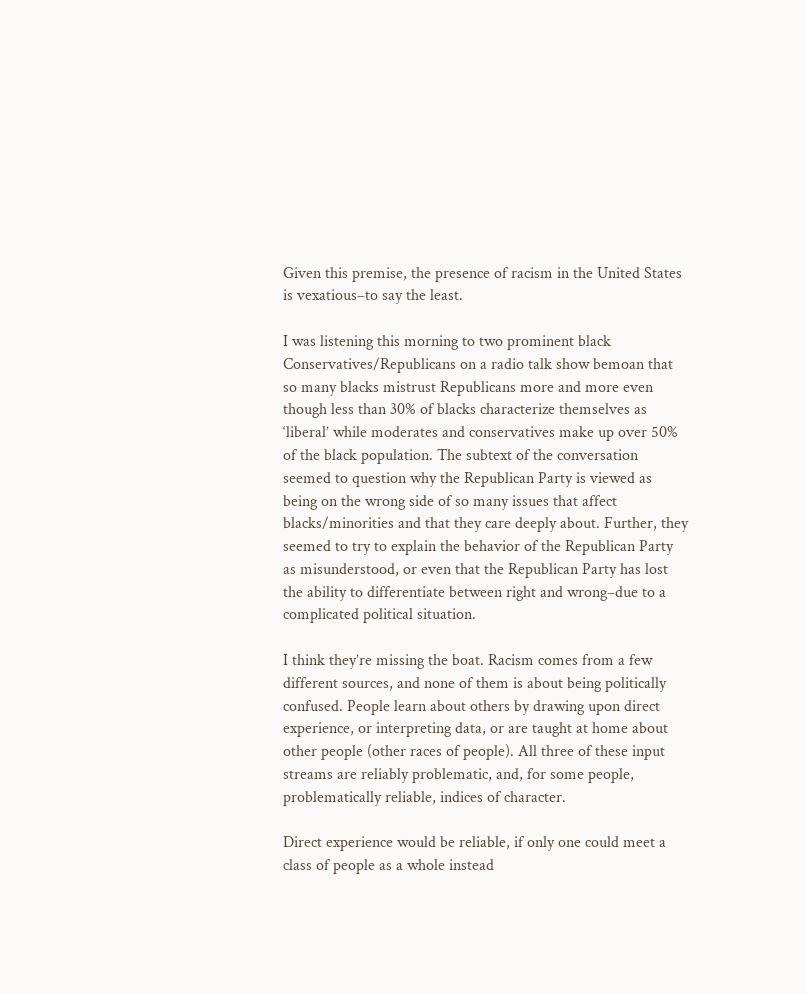Given this premise, the presence of racism in the United States is vexatious–to say the least.

I was listening this morning to two prominent black Conservatives/Republicans on a radio talk show bemoan that so many blacks mistrust Republicans more and more even though less than 30% of blacks characterize themselves as ‘liberal’ while moderates and conservatives make up over 50% of the black population. The subtext of the conversation seemed to question why the Republican Party is viewed as being on the wrong side of so many issues that affect blacks/minorities and that they care deeply about. Further, they seemed to try to explain the behavior of the Republican Party as misunderstood, or even that the Republican Party has lost the ability to differentiate between right and wrong–due to a complicated political situation.

I think they’re missing the boat. Racism comes from a few different sources, and none of them is about being politically confused. People learn about others by drawing upon direct experience, or interpreting data, or are taught at home about other people (other races of people). All three of these input streams are reliably problematic, and, for some people, problematically reliable, indices of character.

Direct experience would be reliable, if only one could meet a class of people as a whole instead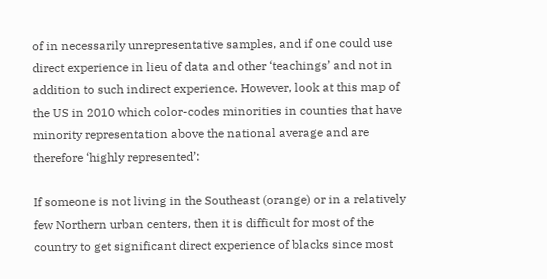of in necessarily unrepresentative samples, and if one could use direct experience in lieu of data and other ‘teachings’ and not in addition to such indirect experience. However, look at this map of the US in 2010 which color-codes minorities in counties that have minority representation above the national average and are therefore ‘highly represented’:

If someone is not living in the Southeast (orange) or in a relatively few Northern urban centers, then it is difficult for most of the country to get significant direct experience of blacks since most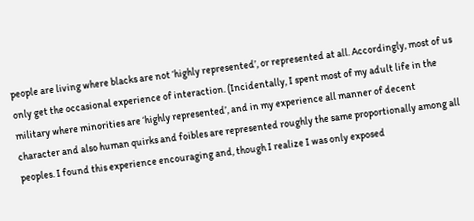people are living where blacks are not ‘highly represented’, or represented at all. Accordingly, most of us only get the occasional experience of interaction. (Incidentally, I spent most of my adult life in the military where minorities are ‘highly represented’, and in my experience all manner of decent character and also human quirks and foibles are represented roughly the same proportionally among all peoples. I found this experience encouraging and, though I realize I was only exposed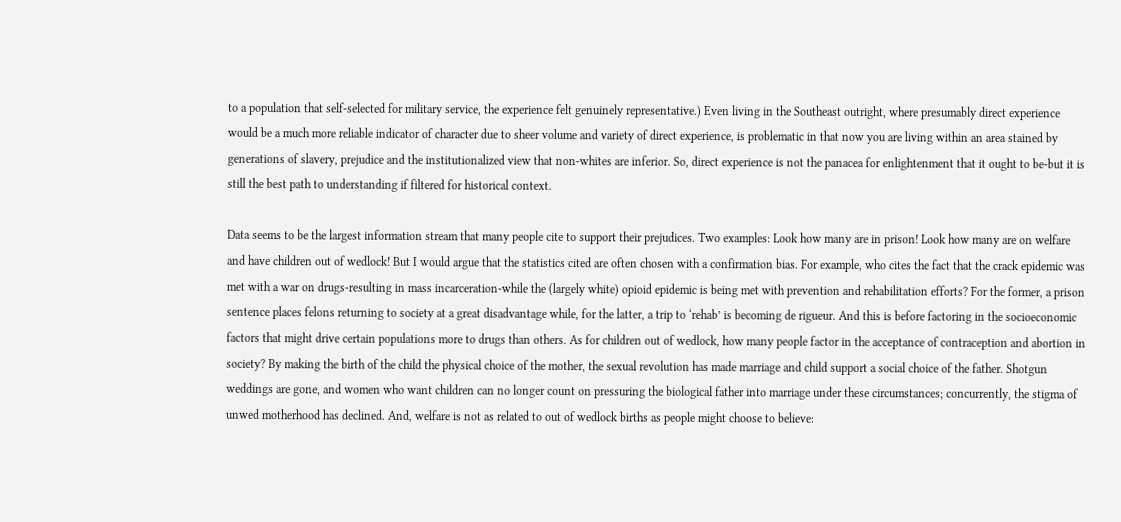to a population that self-selected for military service, the experience felt genuinely representative.) Even living in the Southeast outright, where presumably direct experience would be a much more reliable indicator of character due to sheer volume and variety of direct experience, is problematic in that now you are living within an area stained by generations of slavery, prejudice and the institutionalized view that non-whites are inferior. So, direct experience is not the panacea for enlightenment that it ought to be-but it is still the best path to understanding if filtered for historical context.

Data seems to be the largest information stream that many people cite to support their prejudices. Two examples: Look how many are in prison! Look how many are on welfare and have children out of wedlock! But I would argue that the statistics cited are often chosen with a confirmation bias. For example, who cites the fact that the crack epidemic was met with a war on drugs-resulting in mass incarceration-while the (largely white) opioid epidemic is being met with prevention and rehabilitation efforts? For the former, a prison sentence places felons returning to society at a great disadvantage while, for the latter, a trip to ‘rehab’ is becoming de rigueur. And this is before factoring in the socioeconomic factors that might drive certain populations more to drugs than others. As for children out of wedlock, how many people factor in the acceptance of contraception and abortion in society? By making the birth of the child the physical choice of the mother, the sexual revolution has made marriage and child support a social choice of the father. Shotgun weddings are gone, and women who want children can no longer count on pressuring the biological father into marriage under these circumstances; concurrently, the stigma of unwed motherhood has declined. And, welfare is not as related to out of wedlock births as people might choose to believe: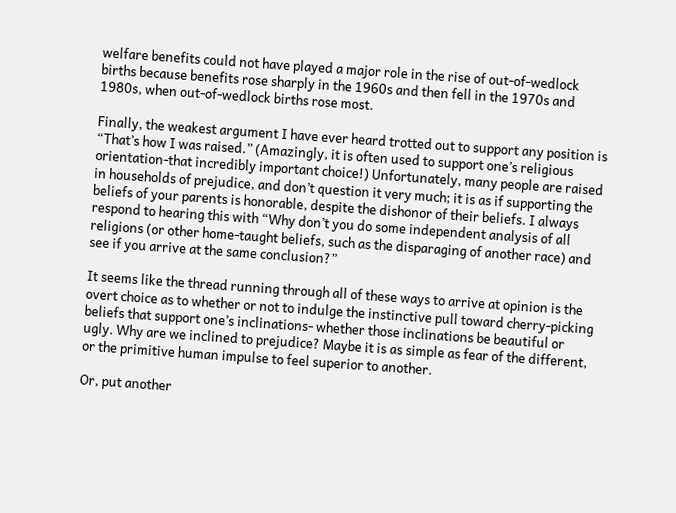welfare benefits could not have played a major role in the rise of out-of-wedlock births because benefits rose sharply in the 1960s and then fell in the 1970s and 1980s, when out-of-wedlock births rose most.

Finally, the weakest argument I have ever heard trotted out to support any position is “That’s how I was raised.” (Amazingly, it is often used to support one’s religious orientation-that incredibly important choice!) Unfortunately, many people are raised in households of prejudice, and don’t question it very much; it is as if supporting the beliefs of your parents is honorable, despite the dishonor of their beliefs. I always respond to hearing this with “Why don’t you do some independent analysis of all religions (or other home-taught beliefs, such as the disparaging of another race) and see if you arrive at the same conclusion?”

It seems like the thread running through all of these ways to arrive at opinion is the overt choice as to whether or not to indulge the instinctive pull toward cherry-picking beliefs that support one’s inclinations- whether those inclinations be beautiful or ugly. Why are we inclined to prejudice? Maybe it is as simple as fear of the different, or the primitive human impulse to feel superior to another.

Or, put another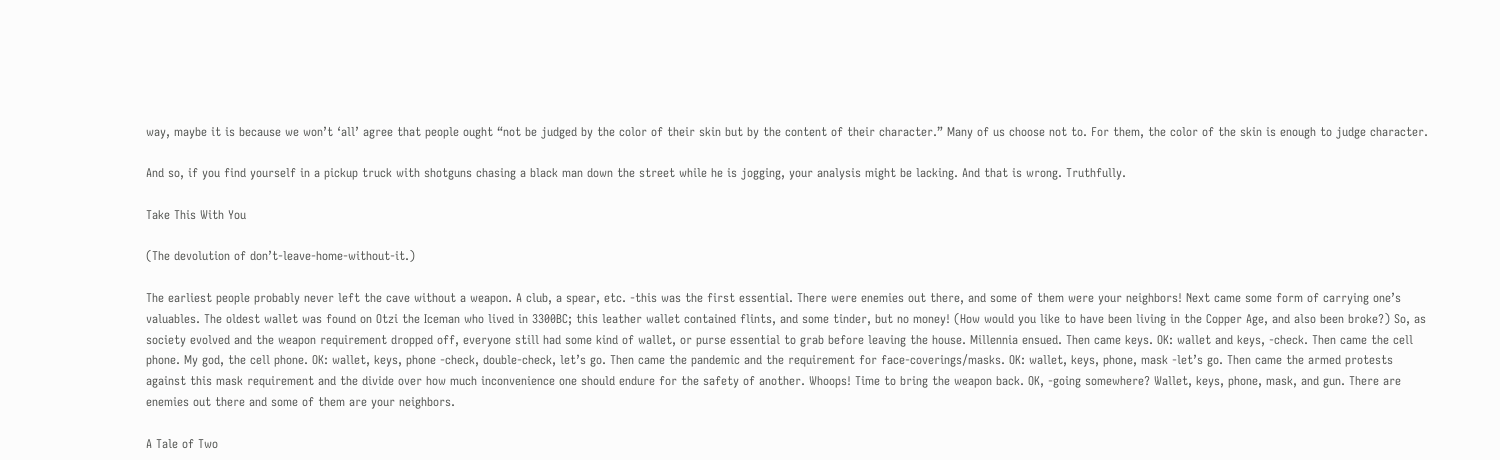way, maybe it is because we won’t ‘all’ agree that people ought “not be judged by the color of their skin but by the content of their character.” Many of us choose not to. For them, the color of the skin is enough to judge character.

And so, if you find yourself in a pickup truck with shotguns chasing a black man down the street while he is jogging, your analysis might be lacking. And that is wrong. Truthfully.

Take This With You

(The devolution of don’t-leave-home-without-it.)

The earliest people probably never left the cave without a weapon. A club, a spear, etc. -this was the first essential. There were enemies out there, and some of them were your neighbors! Next came some form of carrying one’s valuables. The oldest wallet was found on Otzi the Iceman who lived in 3300BC; this leather wallet contained flints, and some tinder, but no money! (How would you like to have been living in the Copper Age, and also been broke?) So, as society evolved and the weapon requirement dropped off, everyone still had some kind of wallet, or purse essential to grab before leaving the house. Millennia ensued. Then came keys. OK: wallet and keys, -check. Then came the cell phone. My god, the cell phone. OK: wallet, keys, phone -check, double-check, let’s go. Then came the pandemic and the requirement for face-coverings/masks. OK: wallet, keys, phone, mask -let’s go. Then came the armed protests against this mask requirement and the divide over how much inconvenience one should endure for the safety of another. Whoops! Time to bring the weapon back. OK, -going somewhere? Wallet, keys, phone, mask, and gun. There are enemies out there and some of them are your neighbors.

A Tale of Two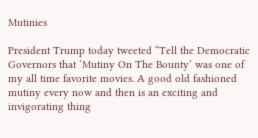Mutinies

President Trump today tweeted “Tell the Democratic Governors that ‘Mutiny On The Bounty’ was one of my all time favorite movies. A good old fashioned mutiny every now and then is an exciting and invigorating thing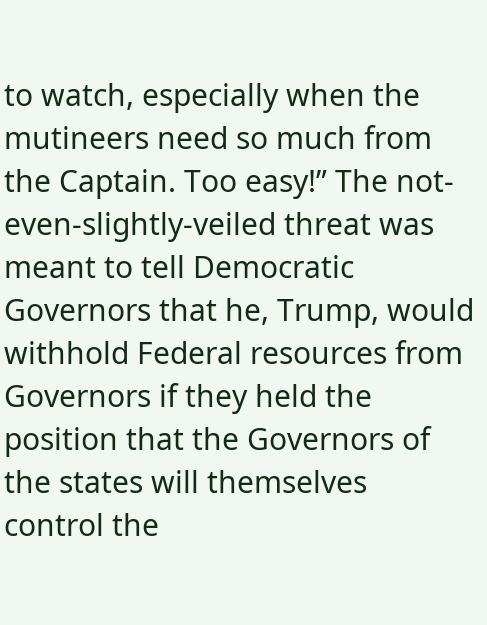to watch, especially when the mutineers need so much from the Captain. Too easy!” The not-even-slightly-veiled threat was meant to tell Democratic Governors that he, Trump, would withhold Federal resources from Governors if they held the position that the Governors of the states will themselves control the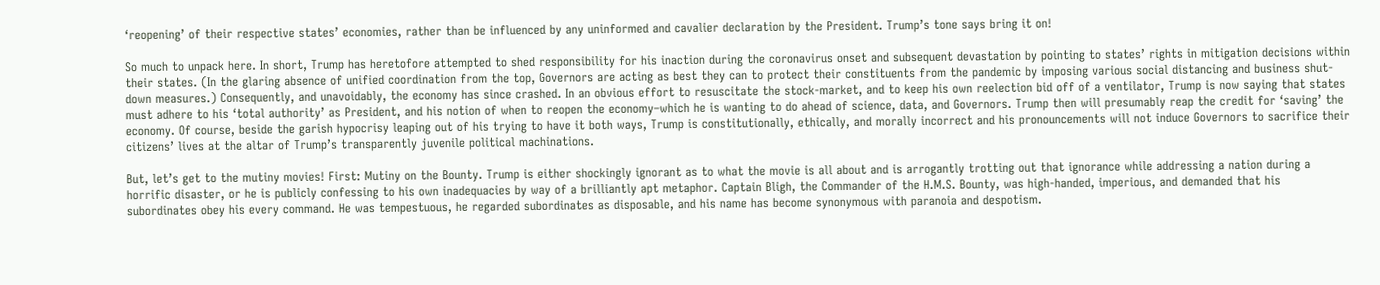‘reopening’ of their respective states’ economies, rather than be influenced by any uninformed and cavalier declaration by the President. Trump’s tone says bring it on!

So much to unpack here. In short, Trump has heretofore attempted to shed responsibility for his inaction during the coronavirus onset and subsequent devastation by pointing to states’ rights in mitigation decisions within their states. (In the glaring absence of unified coordination from the top, Governors are acting as best they can to protect their constituents from the pandemic by imposing various social distancing and business shut-down measures.) Consequently, and unavoidably, the economy has since crashed. In an obvious effort to resuscitate the stock-market, and to keep his own reelection bid off of a ventilator, Trump is now saying that states must adhere to his ‘total authority’ as President, and his notion of when to reopen the economy–which he is wanting to do ahead of science, data, and Governors. Trump then will presumably reap the credit for ‘saving’ the economy. Of course, beside the garish hypocrisy leaping out of his trying to have it both ways, Trump is constitutionally, ethically, and morally incorrect and his pronouncements will not induce Governors to sacrifice their citizens’ lives at the altar of Trump’s transparently juvenile political machinations.

But, let’s get to the mutiny movies! First: Mutiny on the Bounty. Trump is either shockingly ignorant as to what the movie is all about and is arrogantly trotting out that ignorance while addressing a nation during a horrific disaster, or he is publicly confessing to his own inadequacies by way of a brilliantly apt metaphor. Captain Bligh, the Commander of the H.M.S. Bounty, was high-handed, imperious, and demanded that his subordinates obey his every command. He was tempestuous, he regarded subordinates as disposable, and his name has become synonymous with paranoia and despotism.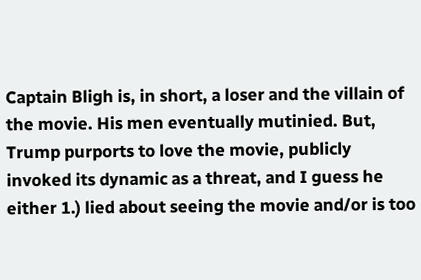Captain Bligh is, in short, a loser and the villain of the movie. His men eventually mutinied. But, Trump purports to love the movie, publicly invoked its dynamic as a threat, and I guess he either 1.) lied about seeing the movie and/or is too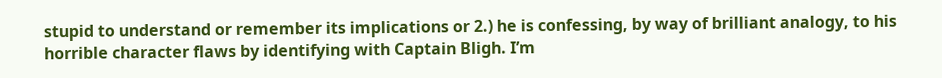stupid to understand or remember its implications or 2.) he is confessing, by way of brilliant analogy, to his horrible character flaws by identifying with Captain Bligh. I’m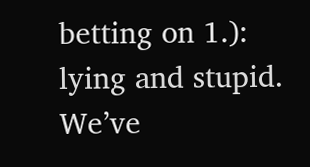betting on 1.): lying and stupid. We’ve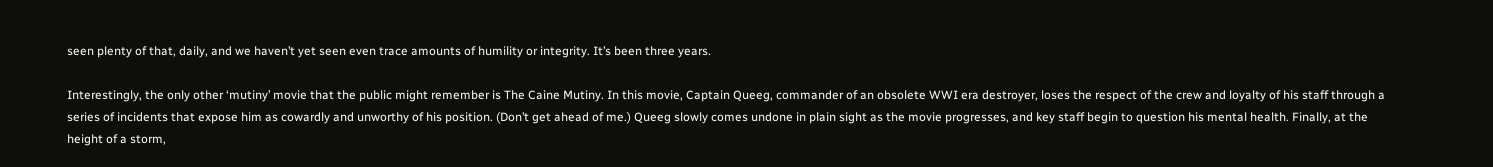seen plenty of that, daily, and we haven’t yet seen even trace amounts of humility or integrity. It’s been three years.

Interestingly, the only other ‘mutiny’ movie that the public might remember is The Caine Mutiny. In this movie, Captain Queeg, commander of an obsolete WWI era destroyer, loses the respect of the crew and loyalty of his staff through a series of incidents that expose him as cowardly and unworthy of his position. (Don’t get ahead of me.) Queeg slowly comes undone in plain sight as the movie progresses, and key staff begin to question his mental health. Finally, at the height of a storm,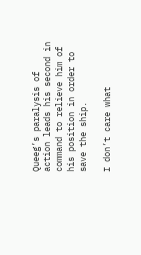Queeg’s paralysis of action leads his second in command to relieve him of his position in order to save the ship.

I don’t care what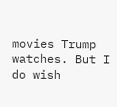movies Trump watches. But I do wish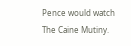Pence would watch The Caine Mutiny.